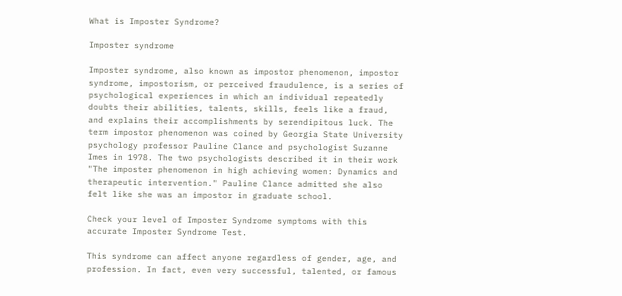What is Imposter Syndrome?

Imposter syndrome

Imposter syndrome, also known as impostor phenomenon, impostor syndrome, impostorism, or perceived fraudulence, is a series of psychological experiences in which an individual repeatedly doubts their abilities, talents, skills, feels like a fraud, and explains their accomplishments by serendipitous luck. The term impostor phenomenon was coined by Georgia State University psychology professor Pauline Clance and psychologist Suzanne Imes in 1978. The two psychologists described it in their work "The imposter phenomenon in high achieving women: Dynamics and therapeutic intervention." Pauline Clance admitted she also felt like she was an impostor in graduate school.

Check your level of Imposter Syndrome symptoms with this accurate Imposter Syndrome Test.

This syndrome can affect anyone regardless of gender, age, and profession. In fact, even very successful, talented, or famous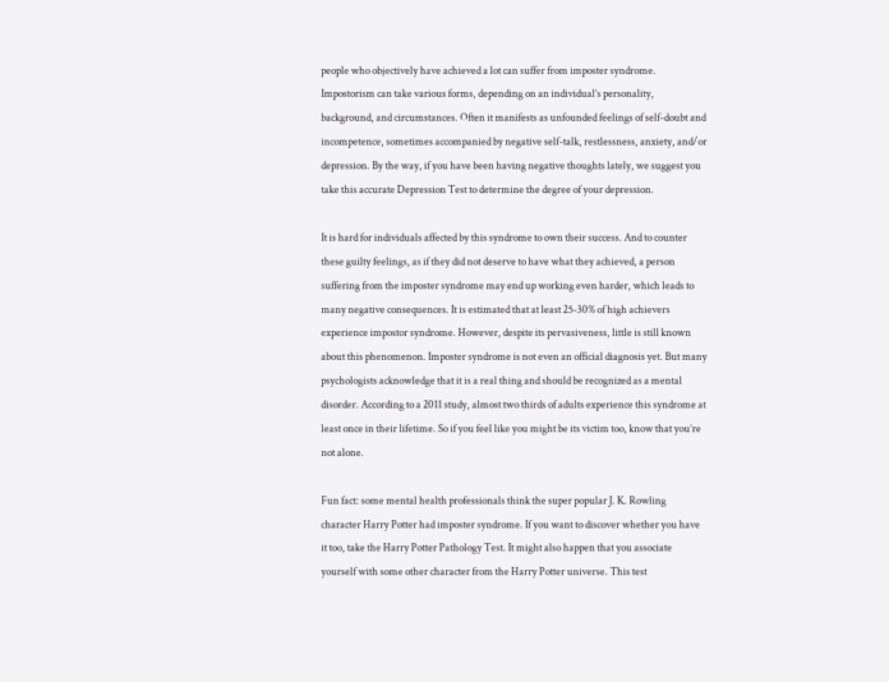people who objectively have achieved a lot can suffer from imposter syndrome. Impostorism can take various forms, depending on an individual’s personality, background, and circumstances. Often it manifests as unfounded feelings of self-doubt and incompetence, sometimes accompanied by negative self-talk, restlessness, anxiety, and/or depression. By the way, if you have been having negative thoughts lately, we suggest you take this accurate Depression Test to determine the degree of your depression.

It is hard for individuals affected by this syndrome to own their success. And to counter these guilty feelings, as if they did not deserve to have what they achieved, a person suffering from the imposter syndrome may end up working even harder, which leads to many negative consequences. It is estimated that at least 25-30% of high achievers experience impostor syndrome. However, despite its pervasiveness, little is still known about this phenomenon. Imposter syndrome is not even an official diagnosis yet. But many psychologists acknowledge that it is a real thing and should be recognized as a mental disorder. According to a 2011 study, almost two thirds of adults experience this syndrome at least once in their lifetime. So if you feel like you might be its victim too, know that you’re not alone.

Fun fact: some mental health professionals think the super popular J. K. Rowling character Harry Potter had imposter syndrome. If you want to discover whether you have it too, take the Harry Potter Pathology Test. It might also happen that you associate yourself with some other character from the Harry Potter universe. This test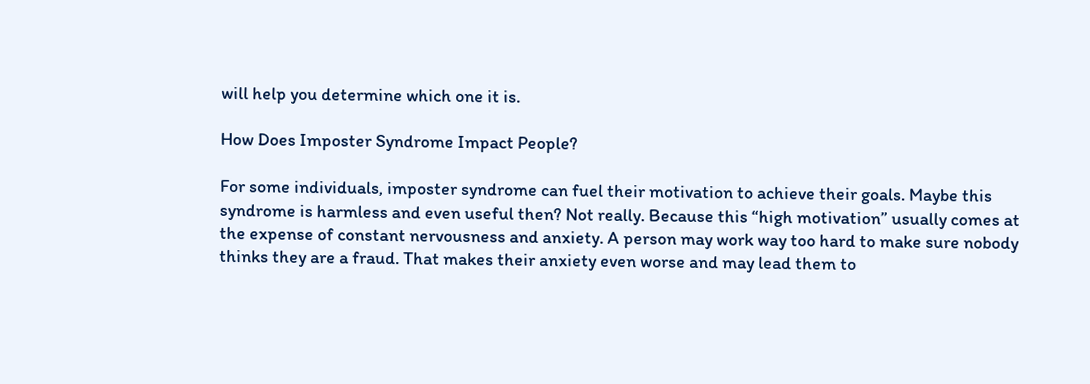will help you determine which one it is.

How Does Imposter Syndrome Impact People?

For some individuals, imposter syndrome can fuel their motivation to achieve their goals. Maybe this syndrome is harmless and even useful then? Not really. Because this “high motivation” usually comes at the expense of constant nervousness and anxiety. A person may work way too hard to make sure nobody thinks they are a fraud. That makes their anxiety even worse and may lead them to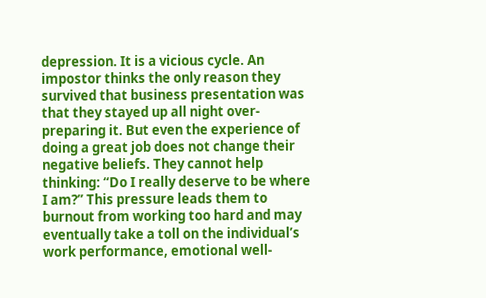depression. It is a vicious cycle. An impostor thinks the only reason they survived that business presentation was that they stayed up all night over-preparing it. But even the experience of doing a great job does not change their negative beliefs. They cannot help thinking: “Do I really deserve to be where I am?” This pressure leads them to burnout from working too hard and may eventually take a toll on the individual’s work performance, emotional well-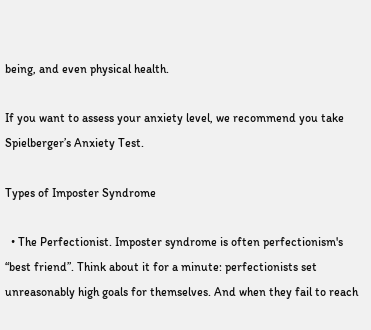being, and even physical health.

If you want to assess your anxiety level, we recommend you take Spielberger’s Anxiety Test.

Types of Imposter Syndrome

  • The Perfectionist. Imposter syndrome is often perfectionism's “best friend”. Think about it for a minute: perfectionists set unreasonably high goals for themselves. And when they fail to reach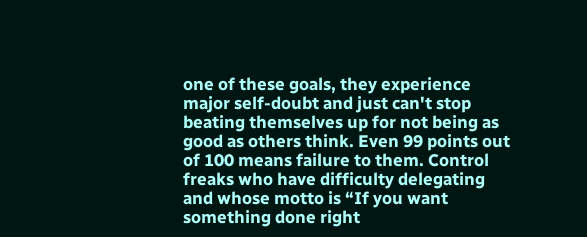one of these goals, they experience major self-doubt and just can't stop beating themselves up for not being as good as others think. Even 99 points out of 100 means failure to them. Control freaks who have difficulty delegating and whose motto is “If you want something done right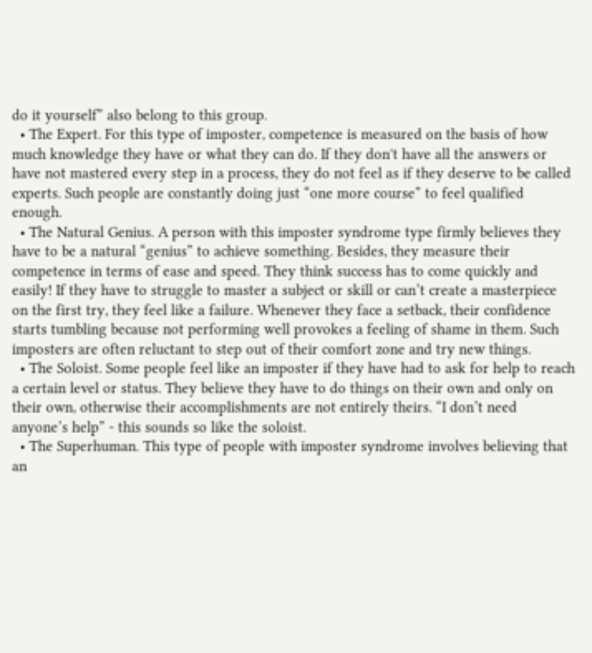do it yourself” also belong to this group.
  • The Expert. For this type of imposter, competence is measured on the basis of how much knowledge they have or what they can do. If they don't have all the answers or have not mastered every step in a process, they do not feel as if they deserve to be called experts. Such people are constantly doing just “one more course” to feel qualified enough.
  • The Natural Genius. A person with this imposter syndrome type firmly believes they have to be a natural “genius” to achieve something. Besides, they measure their competence in terms of ease and speed. They think success has to come quickly and easily! If they have to struggle to master a subject or skill or can’t create a masterpiece on the first try, they feel like a failure. Whenever they face a setback, their confidence starts tumbling because not performing well provokes a feeling of shame in them. Such imposters are often reluctant to step out of their comfort zone and try new things.
  • The Soloist. Some people feel like an imposter if they have had to ask for help to reach a certain level or status. They believe they have to do things on their own and only on their own, otherwise their accomplishments are not entirely theirs. “I don’t need anyone’s help” - this sounds so like the soloist.
  • The Superhuman. This type of people with imposter syndrome involves believing that an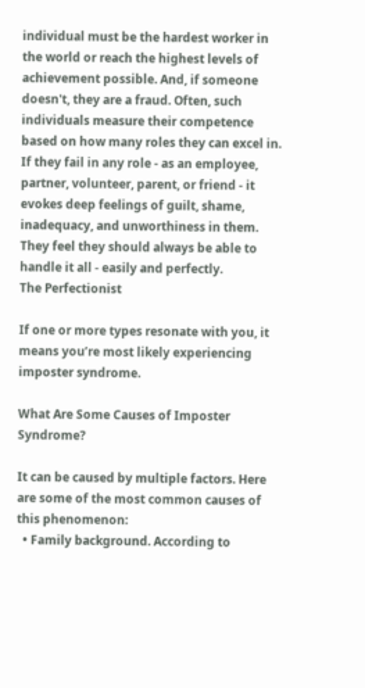individual must be the hardest worker in the world or reach the highest levels of achievement possible. And, if someone doesn't, they are a fraud. Often, such individuals measure their competence based on how many roles they can excel in. If they fail in any role - as an employee, partner, volunteer, parent, or friend - it evokes deep feelings of guilt, shame, inadequacy, and unworthiness in them. They feel they should always be able to handle it all - easily and perfectly.
The Perfectionist

If one or more types resonate with you, it means you’re most likely experiencing imposter syndrome.

What Are Some Causes of Imposter Syndrome?

It can be caused by multiple factors. Here are some of the most common causes of this phenomenon:
  • Family background. According to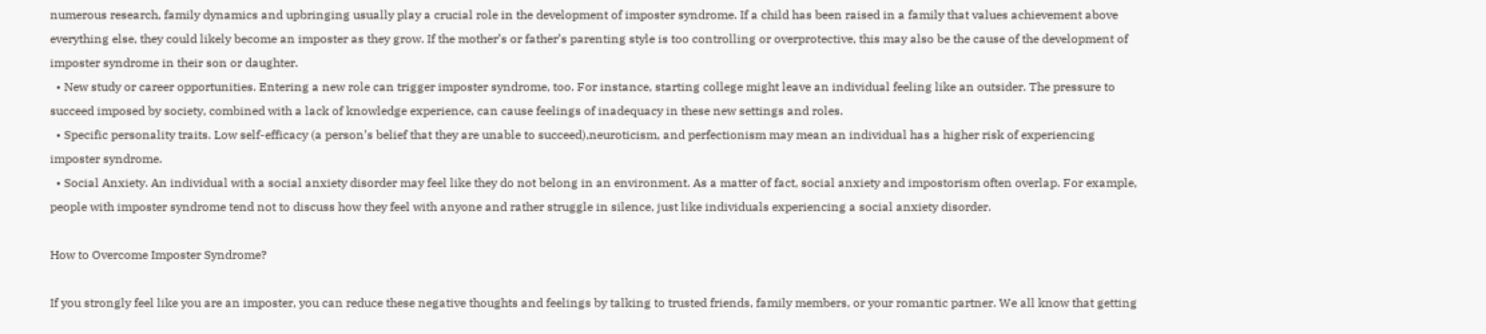numerous research, family dynamics and upbringing usually play a crucial role in the development of imposter syndrome. If a child has been raised in a family that values achievement above everything else, they could likely become an imposter as they grow. If the mother’s or father’s parenting style is too controlling or overprotective, this may also be the cause of the development of imposter syndrome in their son or daughter.
  • New study or career opportunities. Entering a new role can trigger imposter syndrome, too. For instance, starting college might leave an individual feeling like an outsider. The pressure to succeed imposed by society, combined with a lack of knowledge experience, can cause feelings of inadequacy in these new settings and roles.
  • Specific personality traits. Low self-efficacy (a person’s belief that they are unable to succeed),neuroticism, and perfectionism may mean an individual has a higher risk of experiencing imposter syndrome.
  • Social Anxiety. An individual with a social anxiety disorder may feel like they do not belong in an environment. As a matter of fact, social anxiety and impostorism often overlap. For example, people with imposter syndrome tend not to discuss how they feel with anyone and rather struggle in silence, just like individuals experiencing a social anxiety disorder.

How to Overcome Imposter Syndrome?

If you strongly feel like you are an imposter, you can reduce these negative thoughts and feelings by talking to trusted friends, family members, or your romantic partner. We all know that getting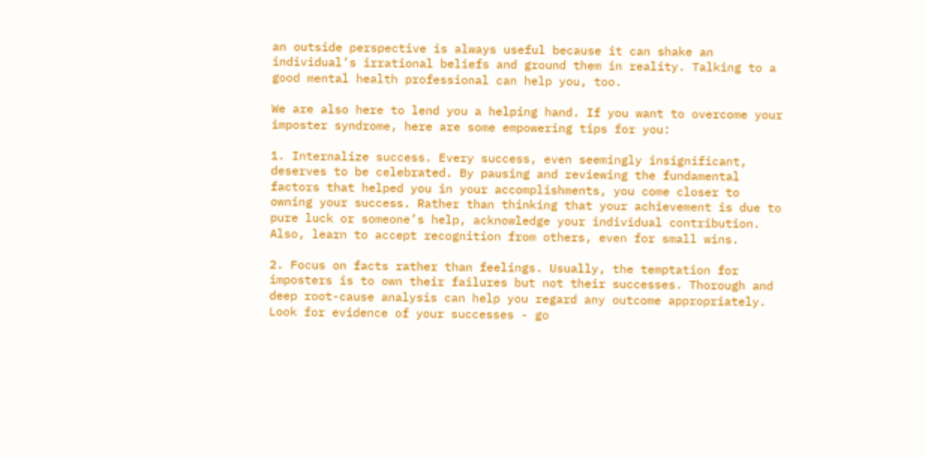an outside perspective is always useful because it can shake an individual’s irrational beliefs and ground them in reality. Talking to a good mental health professional can help you, too.

We are also here to lend you a helping hand. If you want to overcome your imposter syndrome, here are some empowering tips for you:

1. Internalize success. Every success, even seemingly insignificant, deserves to be celebrated. By pausing and reviewing the fundamental factors that helped you in your accomplishments, you come closer to owning your success. Rather than thinking that your achievement is due to pure luck or someone’s help, acknowledge your individual contribution. Also, learn to accept recognition from others, even for small wins.

2. Focus on facts rather than feelings. Usually, the temptation for imposters is to own their failures but not their successes. Thorough and deep root-cause analysis can help you regard any outcome appropriately. Look for evidence of your successes - go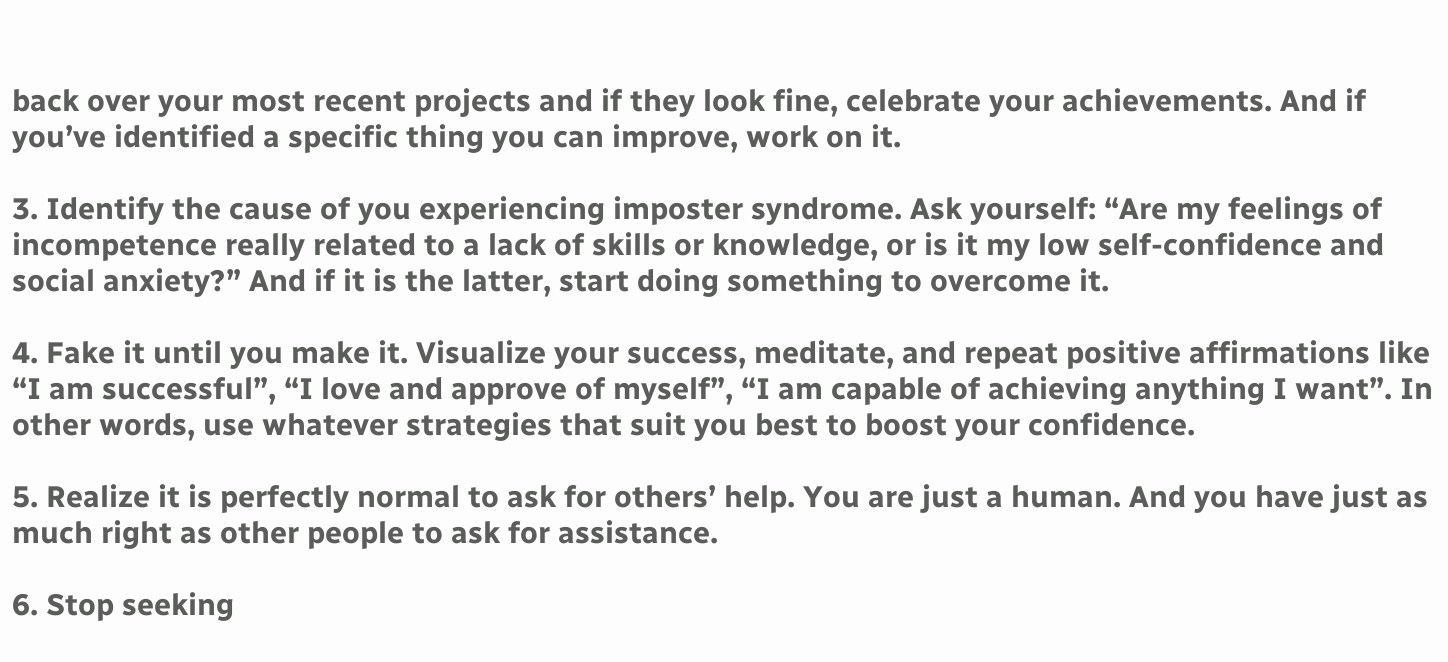back over your most recent projects and if they look fine, celebrate your achievements. And if you’ve identified a specific thing you can improve, work on it.

3. Identify the cause of you experiencing imposter syndrome. Ask yourself: “Are my feelings of incompetence really related to a lack of skills or knowledge, or is it my low self-confidence and social anxiety?” And if it is the latter, start doing something to overcome it.

4. Fake it until you make it. Visualize your success, meditate, and repeat positive affirmations like “I am successful”, “I love and approve of myself”, “I am capable of achieving anything I want”. In other words, use whatever strategies that suit you best to boost your confidence.

5. Realize it is perfectly normal to ask for others’ help. You are just a human. And you have just as much right as other people to ask for assistance.

6. Stop seeking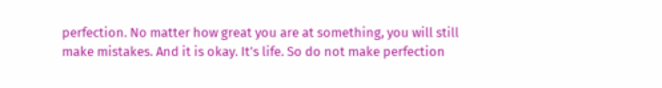perfection. No matter how great you are at something, you will still make mistakes. And it is okay. It’s life. So do not make perfection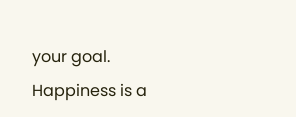your goal. Happiness is a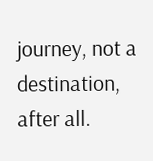journey, not a destination, after all.